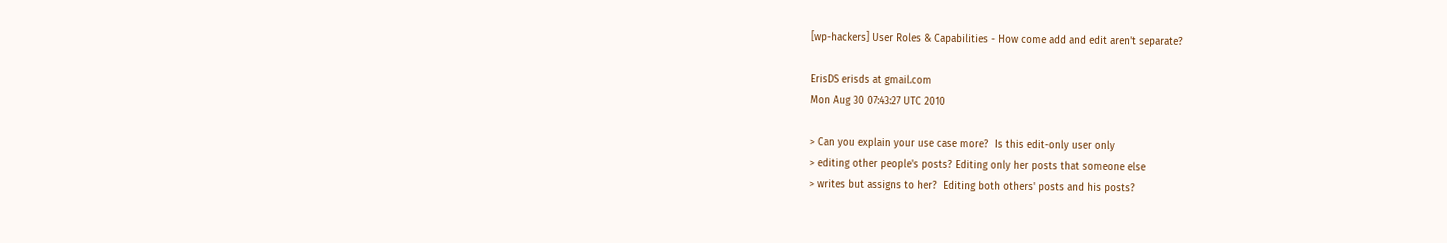[wp-hackers] User Roles & Capabilities - How come add and edit aren't separate?

ErisDS erisds at gmail.com
Mon Aug 30 07:43:27 UTC 2010

> Can you explain your use case more?  Is this edit-only user only
> editing other people's posts? Editing only her posts that someone else
> writes but assigns to her?  Editing both others' posts and his posts?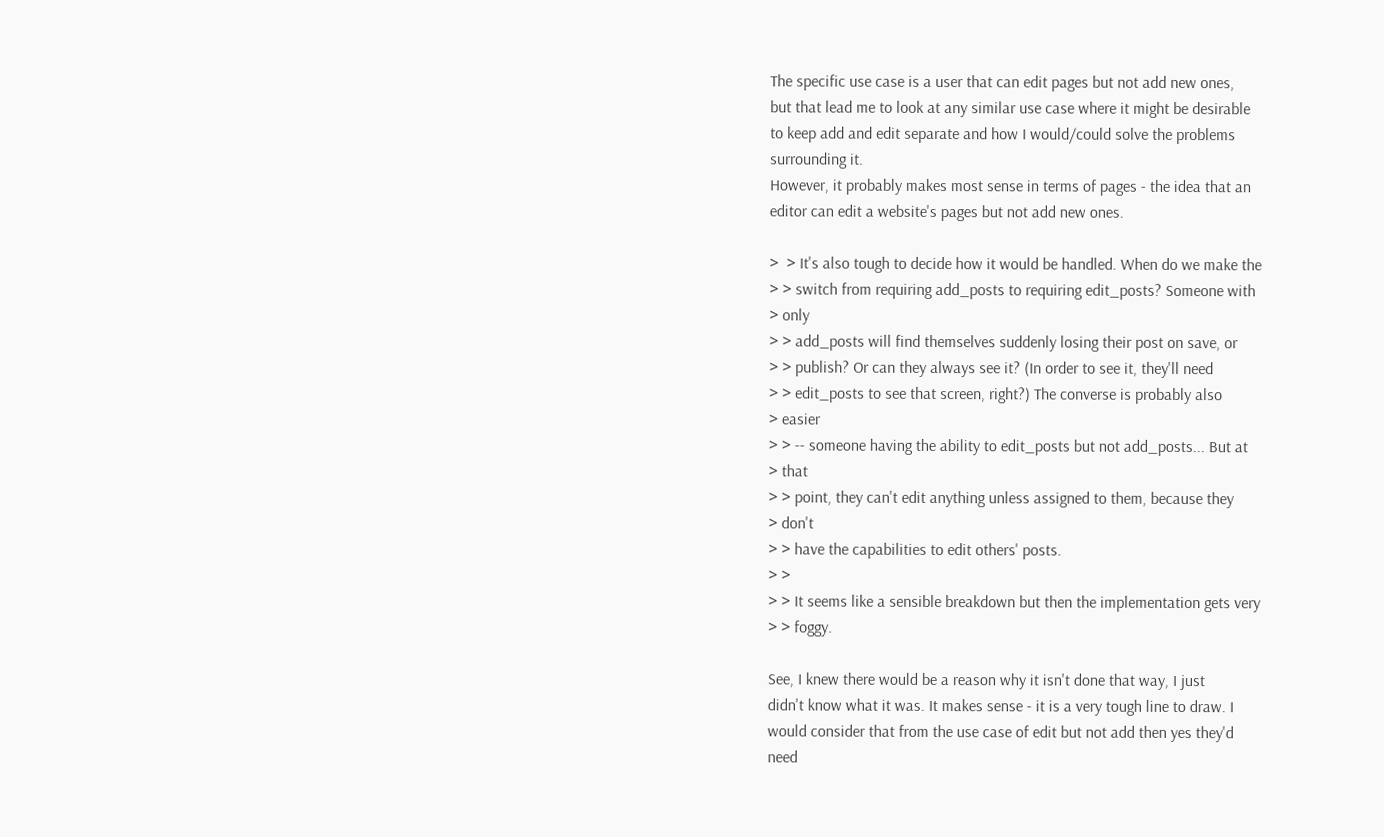The specific use case is a user that can edit pages but not add new ones,
but that lead me to look at any similar use case where it might be desirable
to keep add and edit separate and how I would/could solve the problems
surrounding it.
However, it probably makes most sense in terms of pages - the idea that an
editor can edit a website's pages but not add new ones.

>  > It's also tough to decide how it would be handled. When do we make the
> > switch from requiring add_posts to requiring edit_posts? Someone with
> only
> > add_posts will find themselves suddenly losing their post on save, or
> > publish? Or can they always see it? (In order to see it, they'll need
> > edit_posts to see that screen, right?) The converse is probably also
> easier
> > -- someone having the ability to edit_posts but not add_posts... But at
> that
> > point, they can't edit anything unless assigned to them, because they
> don't
> > have the capabilities to edit others' posts.
> >
> > It seems like a sensible breakdown but then the implementation gets very
> > foggy.

See, I knew there would be a reason why it isn't done that way, I just
didn't know what it was. It makes sense - it is a very tough line to draw. I
would consider that from the use case of edit but not add then yes they'd
need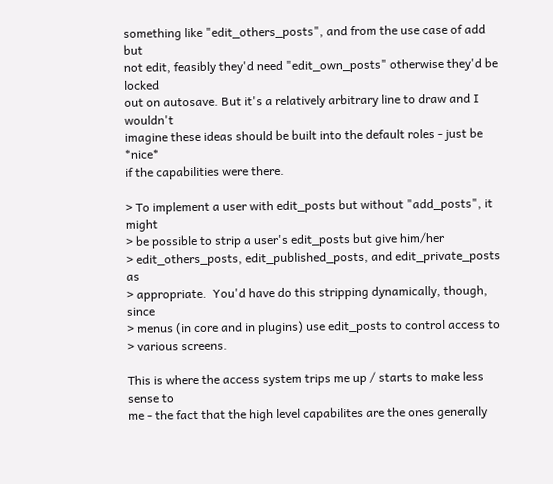something like "edit_others_posts", and from the use case of add but
not edit, feasibly they'd need "edit_own_posts" otherwise they'd be locked
out on autosave. But it's a relatively arbitrary line to draw and I wouldn't
imagine these ideas should be built into the default roles - just be *nice*
if the capabilities were there.

> To implement a user with edit_posts but without "add_posts", it might
> be possible to strip a user's edit_posts but give him/her
> edit_others_posts, edit_published_posts, and edit_private_posts as
> appropriate.  You'd have do this stripping dynamically, though, since
> menus (in core and in plugins) use edit_posts to control access to
> various screens.

This is where the access system trips me up / starts to make less sense to
me - the fact that the high level capabilites are the ones generally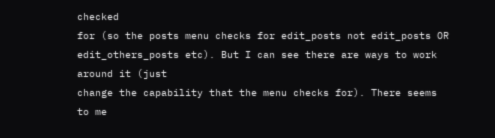checked
for (so the posts menu checks for edit_posts not edit_posts OR
edit_others_posts etc). But I can see there are ways to work around it (just
change the capability that the menu checks for). There seems to me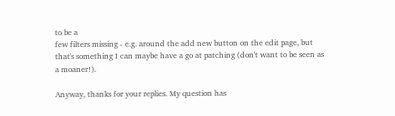to be a
few filters missing - e.g. around the add new button on the edit page, but
that's something I can maybe have a go at patching (don't want to be seen as
a moaner!).

Anyway, thanks for your replies. My question has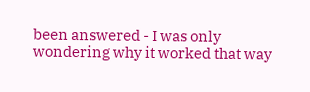been answered - I was only
wondering why it worked that way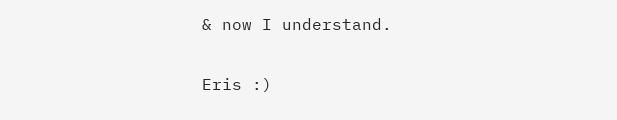& now I understand.

Eris :)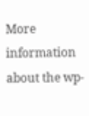More information about the wp-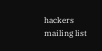hackers mailing list